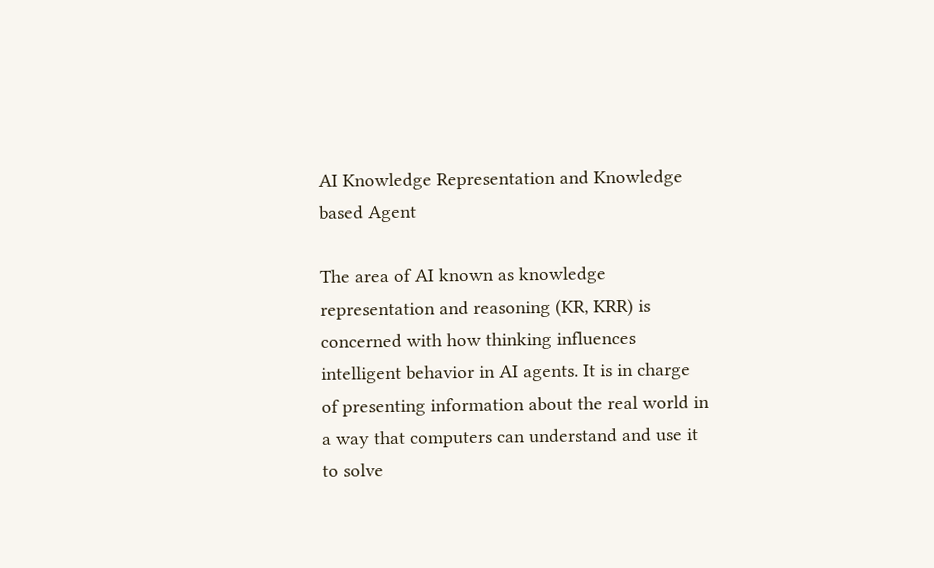AI Knowledge Representation and Knowledge based Agent

The area of AI known as knowledge representation and reasoning (KR, KRR) is concerned with how thinking influences intelligent behavior in AI agents. It is in charge of presenting information about the real world in a way that computers can understand and use it to solve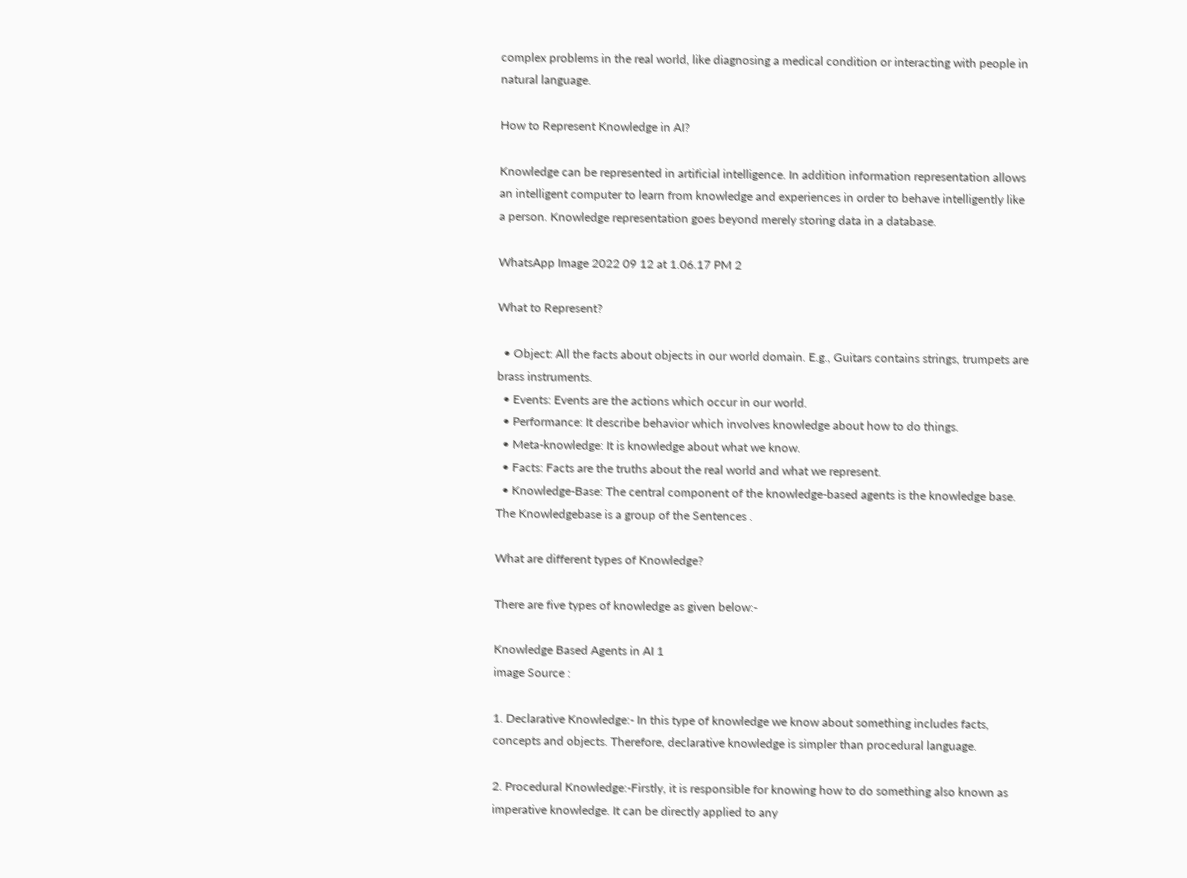complex problems in the real world, like diagnosing a medical condition or interacting with people in natural language.

How to Represent Knowledge in AI?

Knowledge can be represented in artificial intelligence. In addition information representation allows an intelligent computer to learn from knowledge and experiences in order to behave intelligently like a person. Knowledge representation goes beyond merely storing data in a database.

WhatsApp Image 2022 09 12 at 1.06.17 PM 2

What to Represent?

  • Object: All the facts about objects in our world domain. E.g., Guitars contains strings, trumpets are brass instruments.
  • Events: Events are the actions which occur in our world.
  • Performance: It describe behavior which involves knowledge about how to do things.
  • Meta-knowledge: It is knowledge about what we know.
  • Facts: Facts are the truths about the real world and what we represent.
  • Knowledge-Base: The central component of the knowledge-based agents is the knowledge base. The Knowledgebase is a group of the Sentences .

What are different types of Knowledge?

There are five types of knowledge as given below:-

Knowledge Based Agents in AI 1
image Source :

1. Declarative Knowledge:- In this type of knowledge we know about something includes facts, concepts and objects. Therefore, declarative knowledge is simpler than procedural language.

2. Procedural Knowledge:-Firstly, it is responsible for knowing how to do something also known as imperative knowledge. It can be directly applied to any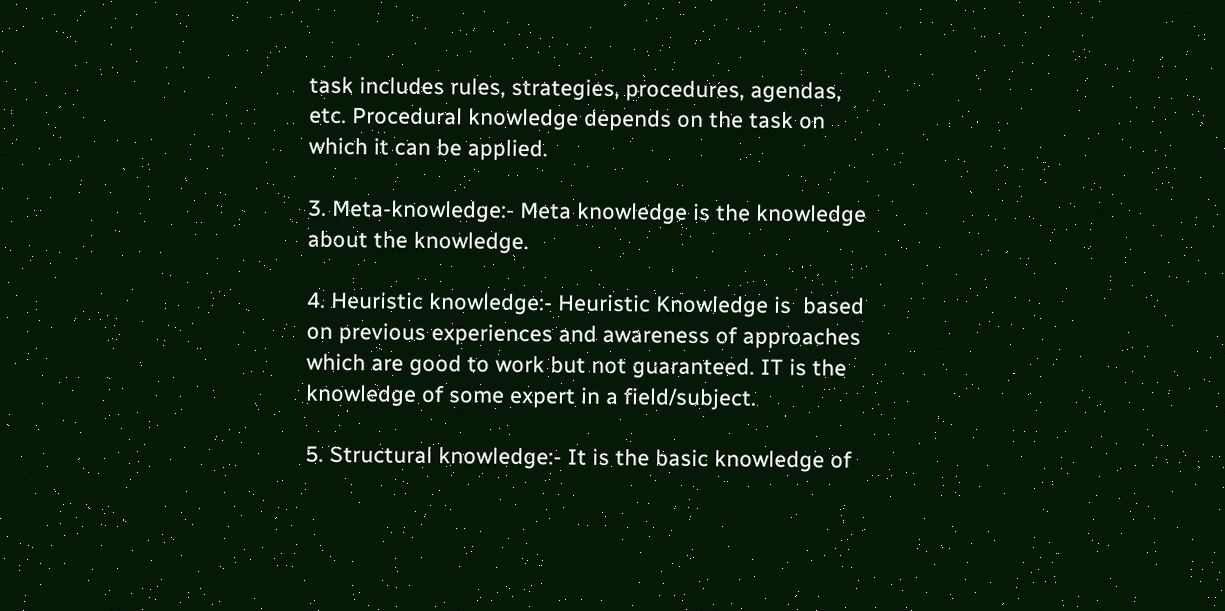task includes rules, strategies, procedures, agendas, etc. Procedural knowledge depends on the task on which it can be applied.

3. Meta-knowledge:- Meta knowledge is the knowledge about the knowledge.

4. Heuristic knowledge:- Heuristic Knowledge is  based on previous experiences and awareness of approaches which are good to work but not guaranteed. IT is the knowledge of some expert in a field/subject.

5. Structural knowledge:- It is the basic knowledge of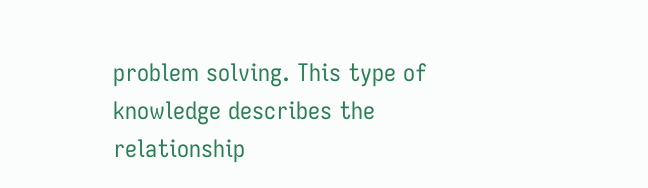problem solving. This type of knowledge describes the relationship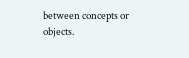between concepts or objects.